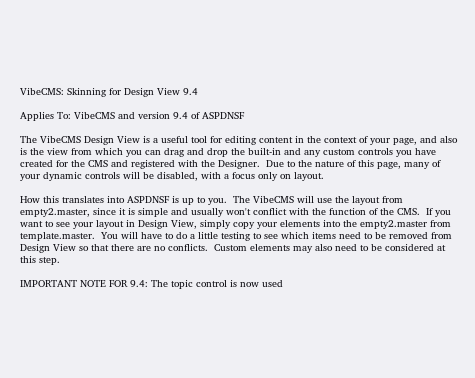VibeCMS: Skinning for Design View 9.4

Applies To: VibeCMS and version 9.4 of ASPDNSF

The VibeCMS Design View is a useful tool for editing content in the context of your page, and also is the view from which you can drag and drop the built-in and any custom controls you have created for the CMS and registered with the Designer.  Due to the nature of this page, many of your dynamic controls will be disabled, with a focus only on layout.

How this translates into ASPDNSF is up to you.  The VibeCMS will use the layout from empty2.master, since it is simple and usually won't conflict with the function of the CMS.  If you want to see your layout in Design View, simply copy your elements into the empty2.master from template.master.  You will have to do a little testing to see which items need to be removed from Design View so that there are no conflicts.  Custom elements may also need to be considered at this step.

IMPORTANT NOTE FOR 9.4: The topic control is now used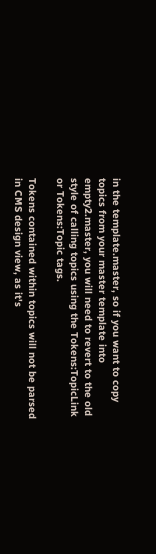in the template.master, so if you want to copy topics from your master template into empty2.master, you will need to revert to the old style of calling topics using the Tokens:TopicLink or Tokens:Topic tags.

Tokens contained within topics will not be parsed in CMS design view, as it's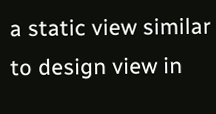a static view similar to design view in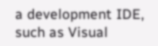a development IDE, such as Visual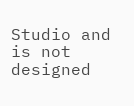Studio and is not designed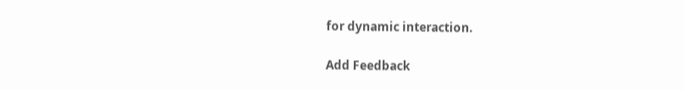for dynamic interaction.

Add Feedback